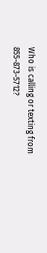Who is calling or texting from 855-873-5712?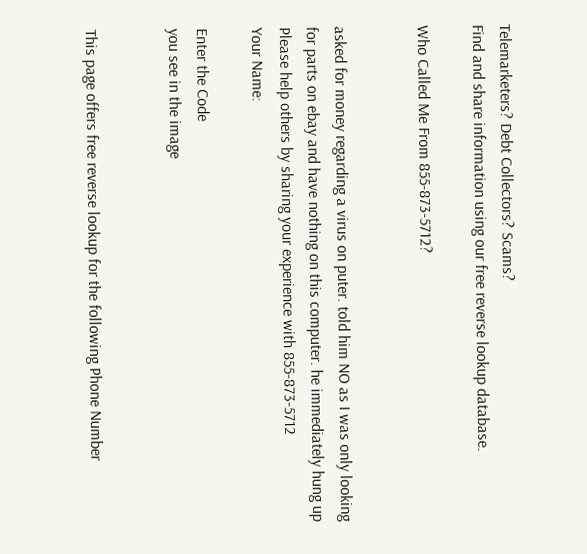Telemarketers? Debt Collectors? Scams?
Find and share information using our free reverse lookup database.

Who Called Me From 855-873-5712?


asked for money regarding a virus on puter. told him NO as I was only looking for parts on ebay and have nothing on this computer. he immediately hung up
Please help others by sharing your experience with 855-873-5712
Your Name:

Enter the Code
you see in the image


This page offers free reverse lookup for the following Phone Number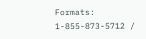Formats: 1-855-873-5712 /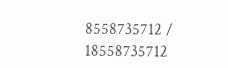8558735712 / 18558735712